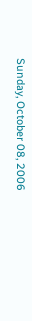Sunday, October 08, 2006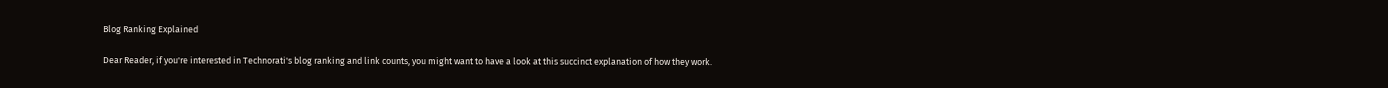Blog Ranking Explained

Dear Reader, if you're interested in Technorati's blog ranking and link counts, you might want to have a look at this succinct explanation of how they work.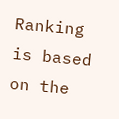Ranking is based on the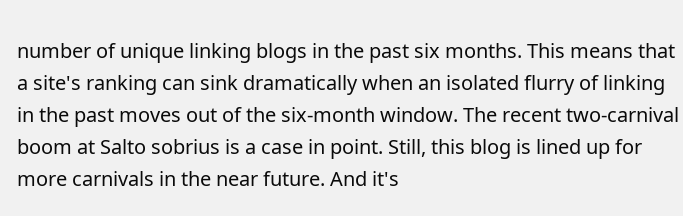number of unique linking blogs in the past six months. This means that a site's ranking can sink dramatically when an isolated flurry of linking in the past moves out of the six-month window. The recent two-carnival boom at Salto sobrius is a case in point. Still, this blog is lined up for more carnivals in the near future. And it's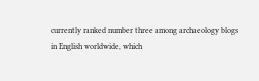currently ranked number three among archaeology blogs in English worldwide, which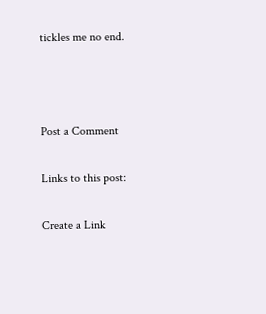tickles me no end.



Post a Comment

Links to this post:

Create a Link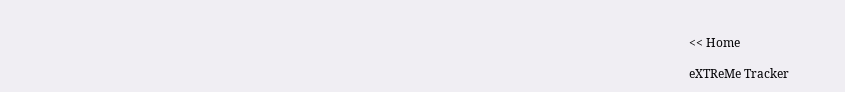<< Home

eXTReMe Tracker